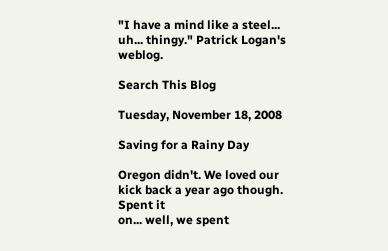"I have a mind like a steel... uh... thingy." Patrick Logan's weblog.

Search This Blog

Tuesday, November 18, 2008

Saving for a Rainy Day

Oregon didn't. We loved our kick back a year ago though. Spent it
on... well, we spent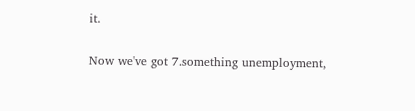it.


Now we've got 7.something unemployment,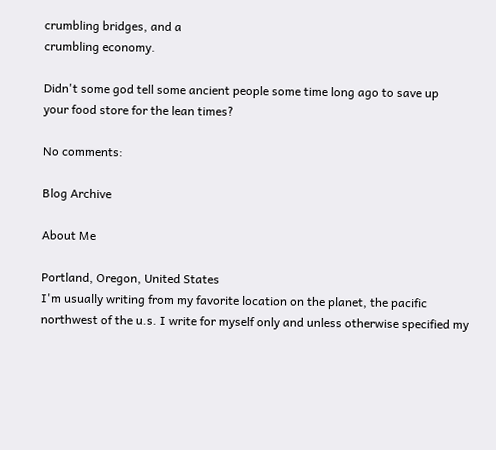crumbling bridges, and a
crumbling economy.

Didn't some god tell some ancient people some time long ago to save up
your food store for the lean times?

No comments:

Blog Archive

About Me

Portland, Oregon, United States
I'm usually writing from my favorite location on the planet, the pacific northwest of the u.s. I write for myself only and unless otherwise specified my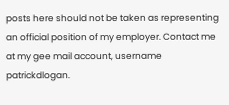posts here should not be taken as representing an official position of my employer. Contact me at my gee mail account, username patrickdlogan.